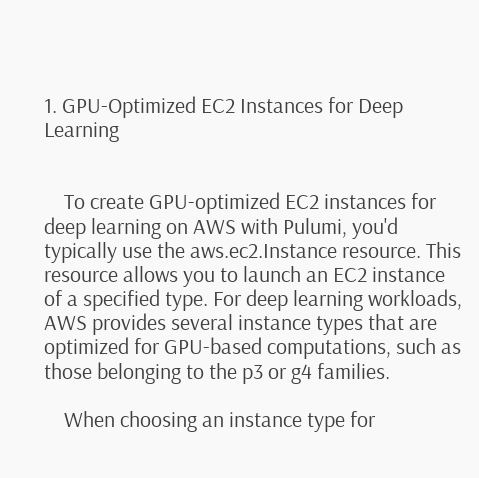1. GPU-Optimized EC2 Instances for Deep Learning


    To create GPU-optimized EC2 instances for deep learning on AWS with Pulumi, you'd typically use the aws.ec2.Instance resource. This resource allows you to launch an EC2 instance of a specified type. For deep learning workloads, AWS provides several instance types that are optimized for GPU-based computations, such as those belonging to the p3 or g4 families.

    When choosing an instance type for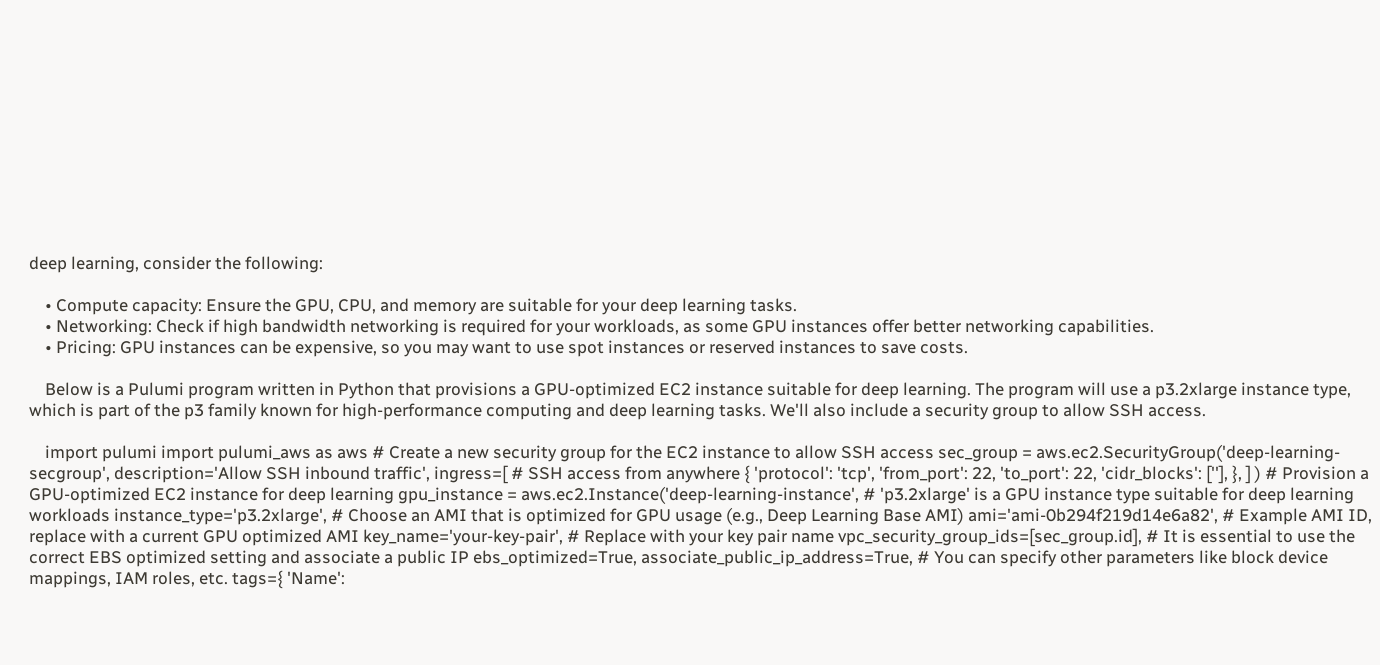deep learning, consider the following:

    • Compute capacity: Ensure the GPU, CPU, and memory are suitable for your deep learning tasks.
    • Networking: Check if high bandwidth networking is required for your workloads, as some GPU instances offer better networking capabilities.
    • Pricing: GPU instances can be expensive, so you may want to use spot instances or reserved instances to save costs.

    Below is a Pulumi program written in Python that provisions a GPU-optimized EC2 instance suitable for deep learning. The program will use a p3.2xlarge instance type, which is part of the p3 family known for high-performance computing and deep learning tasks. We'll also include a security group to allow SSH access.

    import pulumi import pulumi_aws as aws # Create a new security group for the EC2 instance to allow SSH access sec_group = aws.ec2.SecurityGroup('deep-learning-secgroup', description='Allow SSH inbound traffic', ingress=[ # SSH access from anywhere { 'protocol': 'tcp', 'from_port': 22, 'to_port': 22, 'cidr_blocks': [''], }, ] ) # Provision a GPU-optimized EC2 instance for deep learning gpu_instance = aws.ec2.Instance('deep-learning-instance', # 'p3.2xlarge' is a GPU instance type suitable for deep learning workloads instance_type='p3.2xlarge', # Choose an AMI that is optimized for GPU usage (e.g., Deep Learning Base AMI) ami='ami-0b294f219d14e6a82', # Example AMI ID, replace with a current GPU optimized AMI key_name='your-key-pair', # Replace with your key pair name vpc_security_group_ids=[sec_group.id], # It is essential to use the correct EBS optimized setting and associate a public IP ebs_optimized=True, associate_public_ip_address=True, # You can specify other parameters like block device mappings, IAM roles, etc. tags={ 'Name':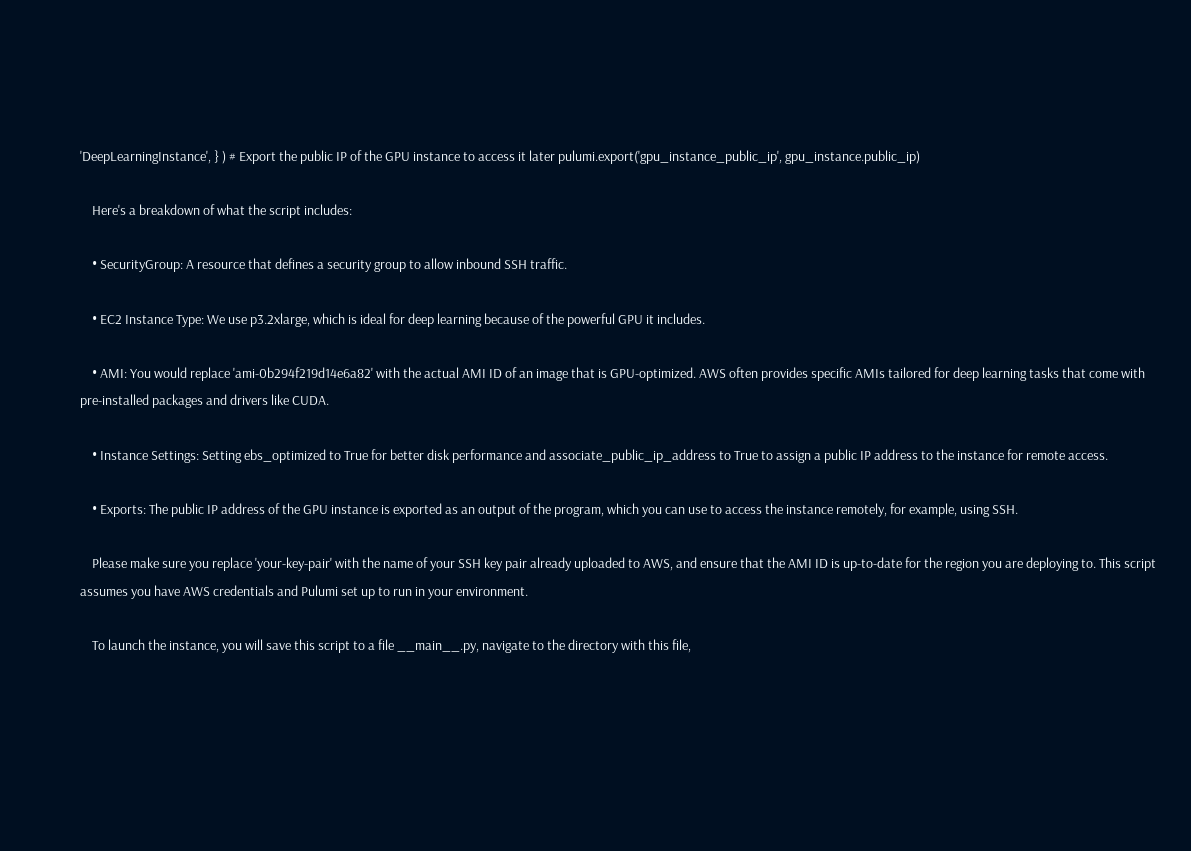'DeepLearningInstance', } ) # Export the public IP of the GPU instance to access it later pulumi.export('gpu_instance_public_ip', gpu_instance.public_ip)

    Here's a breakdown of what the script includes:

    • SecurityGroup: A resource that defines a security group to allow inbound SSH traffic.

    • EC2 Instance Type: We use p3.2xlarge, which is ideal for deep learning because of the powerful GPU it includes.

    • AMI: You would replace 'ami-0b294f219d14e6a82' with the actual AMI ID of an image that is GPU-optimized. AWS often provides specific AMIs tailored for deep learning tasks that come with pre-installed packages and drivers like CUDA.

    • Instance Settings: Setting ebs_optimized to True for better disk performance and associate_public_ip_address to True to assign a public IP address to the instance for remote access.

    • Exports: The public IP address of the GPU instance is exported as an output of the program, which you can use to access the instance remotely, for example, using SSH.

    Please make sure you replace 'your-key-pair' with the name of your SSH key pair already uploaded to AWS, and ensure that the AMI ID is up-to-date for the region you are deploying to. This script assumes you have AWS credentials and Pulumi set up to run in your environment.

    To launch the instance, you will save this script to a file __main__.py, navigate to the directory with this file,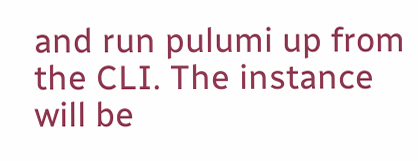and run pulumi up from the CLI. The instance will be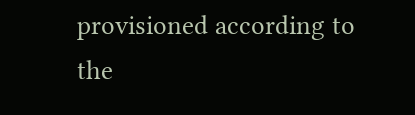provisioned according to the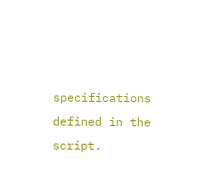specifications defined in the script.